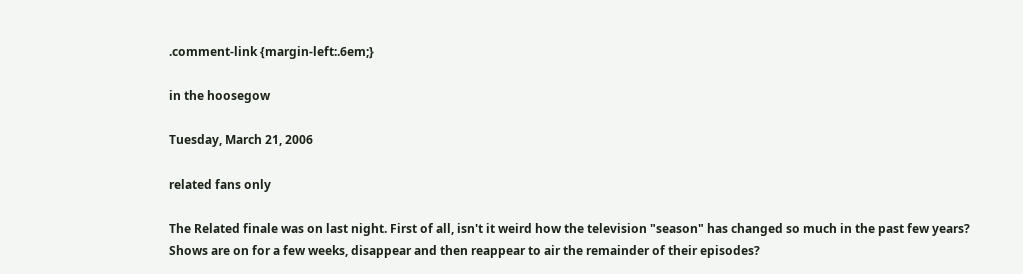.comment-link {margin-left:.6em;}

in the hoosegow

Tuesday, March 21, 2006

related fans only

The Related finale was on last night. First of all, isn't it weird how the television "season" has changed so much in the past few years? Shows are on for a few weeks, disappear and then reappear to air the remainder of their episodes?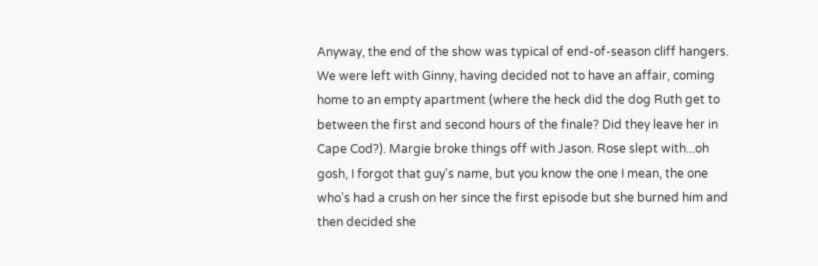Anyway, the end of the show was typical of end-of-season cliff hangers. We were left with Ginny, having decided not to have an affair, coming home to an empty apartment (where the heck did the dog Ruth get to between the first and second hours of the finale? Did they leave her in Cape Cod?). Margie broke things off with Jason. Rose slept with...oh gosh, I forgot that guy's name, but you know the one I mean, the one who's had a crush on her since the first episode but she burned him and then decided she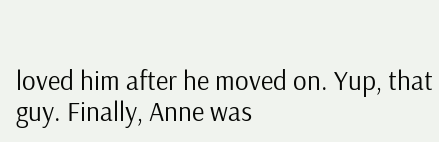loved him after he moved on. Yup, that guy. Finally, Anne was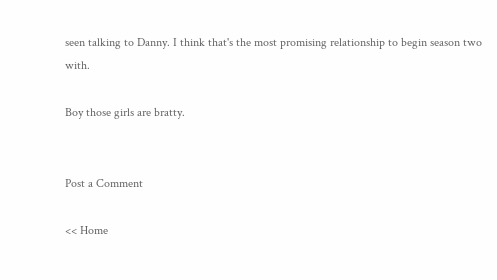seen talking to Danny. I think that's the most promising relationship to begin season two with.

Boy those girls are bratty.


Post a Comment

<< Home